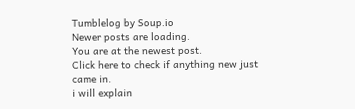Tumblelog by Soup.io
Newer posts are loading.
You are at the newest post.
Click here to check if anything new just came in.
i will explain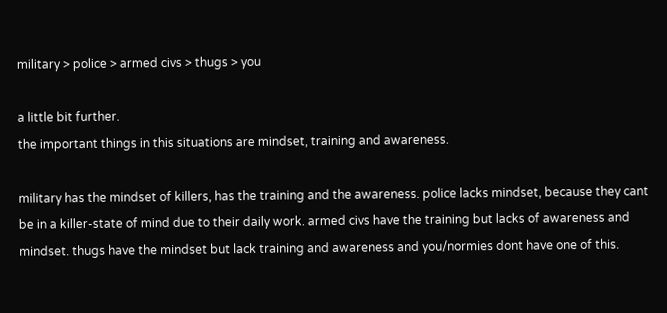military > police > armed civs > thugs > you

a little bit further.
the important things in this situations are mindset, training and awareness.

military has the mindset of killers, has the training and the awareness. police lacks mindset, because they cant be in a killer-state of mind due to their daily work. armed civs have the training but lacks of awareness and mindset. thugs have the mindset but lack training and awareness and you/normies dont have one of this.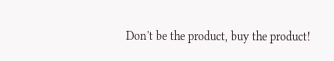Don't be the product, buy the product!